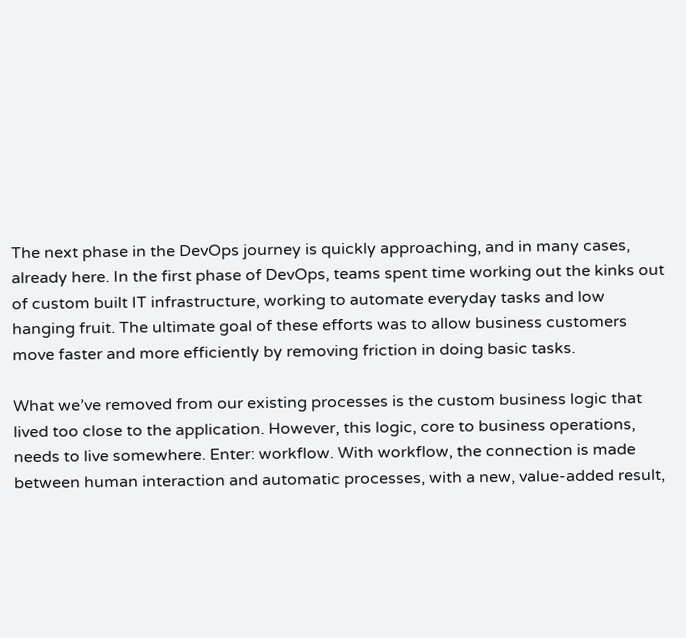The next phase in the DevOps journey is quickly approaching, and in many cases, already here. In the first phase of DevOps, teams spent time working out the kinks out of custom built IT infrastructure, working to automate everyday tasks and low hanging fruit. The ultimate goal of these efforts was to allow business customers move faster and more efficiently by removing friction in doing basic tasks.

What we’ve removed from our existing processes is the custom business logic that lived too close to the application. However, this logic, core to business operations, needs to live somewhere. Enter: workflow. With workflow, the connection is made between human interaction and automatic processes, with a new, value-added result,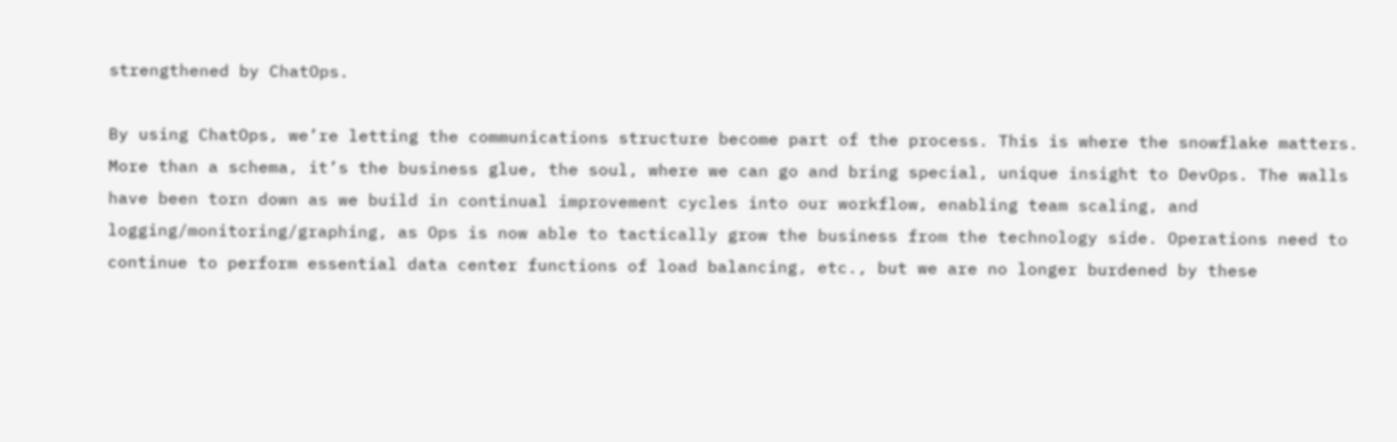strengthened by ChatOps.

By using ChatOps, we’re letting the communications structure become part of the process. This is where the snowflake matters. More than a schema, it’s the business glue, the soul, where we can go and bring special, unique insight to DevOps. The walls have been torn down as we build in continual improvement cycles into our workflow, enabling team scaling, and logging/monitoring/graphing, as Ops is now able to tactically grow the business from the technology side. Operations need to continue to perform essential data center functions of load balancing, etc., but we are no longer burdened by these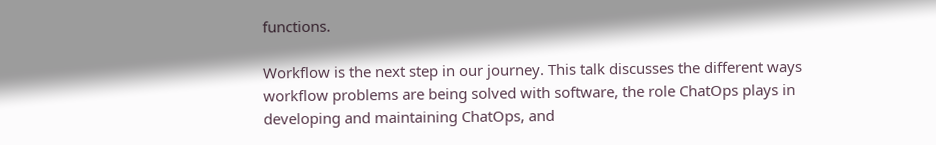functions.

Workflow is the next step in our journey. This talk discusses the different ways workflow problems are being solved with software, the role ChatOps plays in developing and maintaining ChatOps, and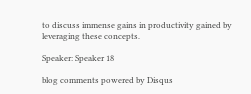to discuss immense gains in productivity gained by leveraging these concepts.

Speaker: Speaker 18

blog comments powered by Disqus